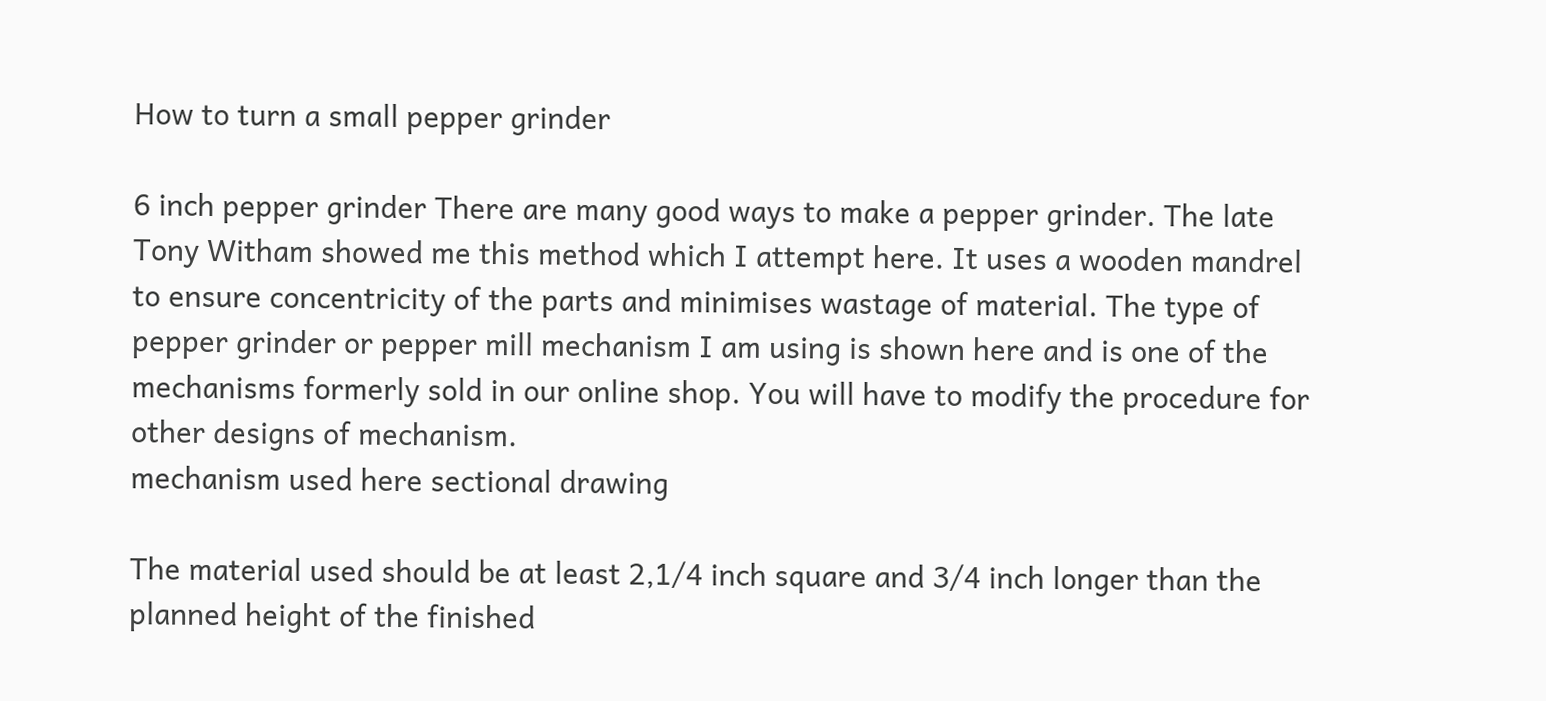How to turn a small pepper grinder

6 inch pepper grinder There are many good ways to make a pepper grinder. The late Tony Witham showed me this method which I attempt here. It uses a wooden mandrel to ensure concentricity of the parts and minimises wastage of material. The type of pepper grinder or pepper mill mechanism I am using is shown here and is one of the mechanisms formerly sold in our online shop. You will have to modify the procedure for other designs of mechanism.
mechanism used here sectional drawing

The material used should be at least 2,1/4 inch square and 3/4 inch longer than the planned height of the finished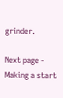grinder.

Next page - Making a start